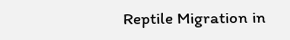Reptile Migration in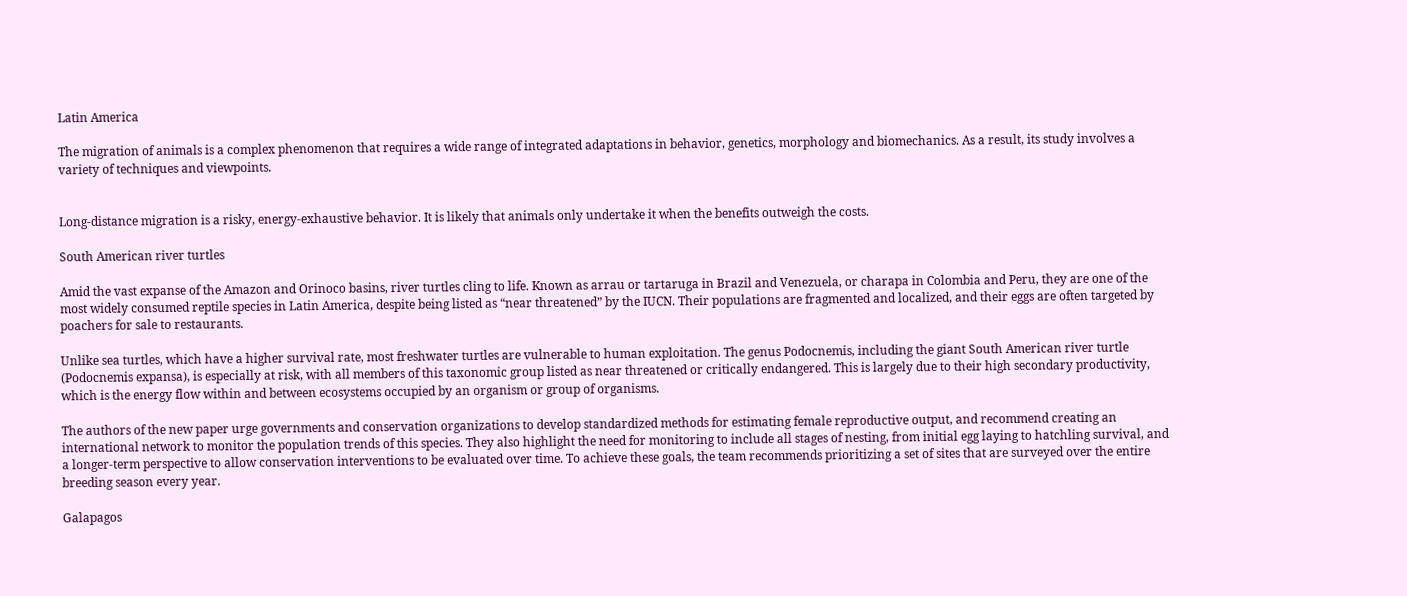Latin America

The migration of animals is a complex phenomenon that requires a wide range of integrated adaptations in behavior, genetics, morphology and biomechanics. As a result, its study involves a variety of techniques and viewpoints.


Long-distance migration is a risky, energy-exhaustive behavior. It is likely that animals only undertake it when the benefits outweigh the costs.

South American river turtles

Amid the vast expanse of the Amazon and Orinoco basins, river turtles cling to life. Known as arrau or tartaruga in Brazil and Venezuela, or charapa in Colombia and Peru, they are one of the most widely consumed reptile species in Latin America, despite being listed as “near threatened” by the IUCN. Their populations are fragmented and localized, and their eggs are often targeted by poachers for sale to restaurants.

Unlike sea turtles, which have a higher survival rate, most freshwater turtles are vulnerable to human exploitation. The genus Podocnemis, including the giant South American river turtle (Podocnemis expansa), is especially at risk, with all members of this taxonomic group listed as near threatened or critically endangered. This is largely due to their high secondary productivity, which is the energy flow within and between ecosystems occupied by an organism or group of organisms.

The authors of the new paper urge governments and conservation organizations to develop standardized methods for estimating female reproductive output, and recommend creating an international network to monitor the population trends of this species. They also highlight the need for monitoring to include all stages of nesting, from initial egg laying to hatchling survival, and a longer-term perspective to allow conservation interventions to be evaluated over time. To achieve these goals, the team recommends prioritizing a set of sites that are surveyed over the entire breeding season every year.

Galapagos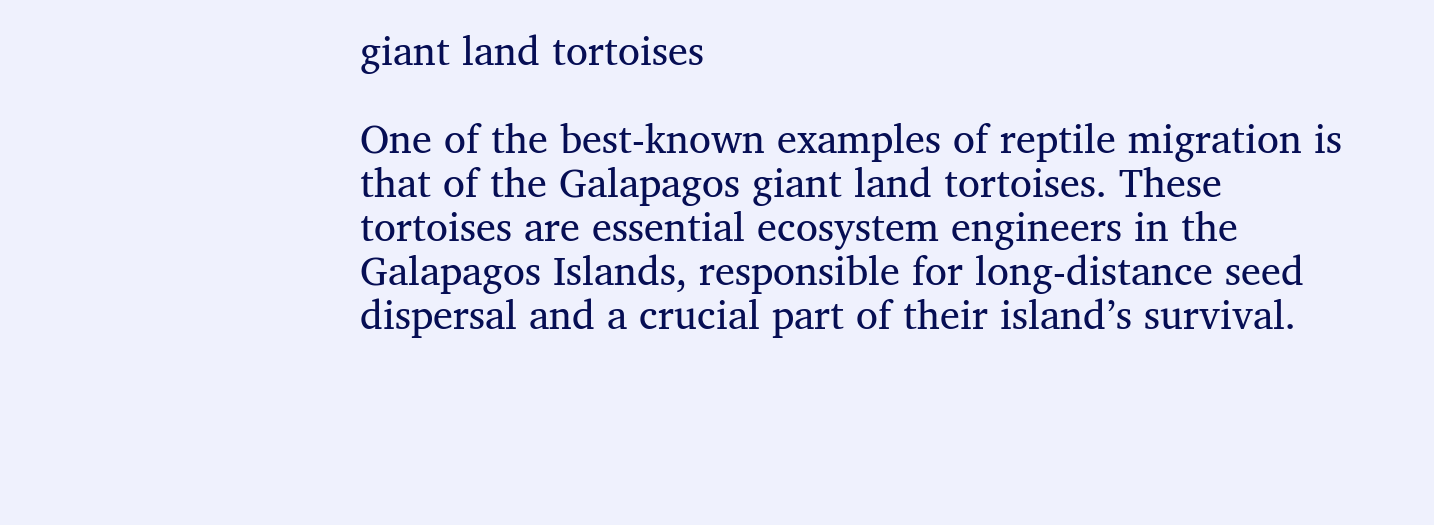giant land tortoises

One of the best-known examples of reptile migration is that of the Galapagos giant land tortoises. These tortoises are essential ecosystem engineers in the Galapagos Islands, responsible for long-distance seed dispersal and a crucial part of their island’s survival.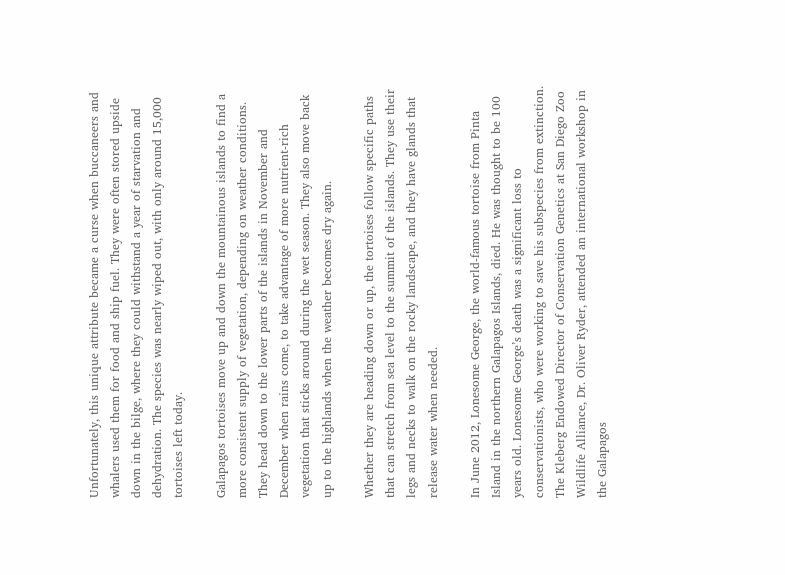Unfortunately, this unique attribute became a curse when buccaneers and whalers used them for food and ship fuel. They were often stored upside down in the bilge, where they could withstand a year of starvation and dehydration. The species was nearly wiped out, with only around 15,000 tortoises left today.

Galapagos tortoises move up and down the mountainous islands to find a more consistent supply of vegetation, depending on weather conditions. They head down to the lower parts of the islands in November and December when rains come, to take advantage of more nutrient-rich vegetation that sticks around during the wet season. They also move back up to the highlands when the weather becomes dry again.

Whether they are heading down or up, the tortoises follow specific paths that can stretch from sea level to the summit of the islands. They use their legs and necks to walk on the rocky landscape, and they have glands that release water when needed.

In June 2012, Lonesome George, the world-famous tortoise from Pinta Island in the northern Galapagos Islands, died. He was thought to be 100 years old. Lonesome George’s death was a significant loss to conservationists, who were working to save his subspecies from extinction. The Kleberg Endowed Director of Conservation Genetics at San Diego Zoo Wildlife Alliance, Dr. Oliver Ryder, attended an international workshop in the Galapagos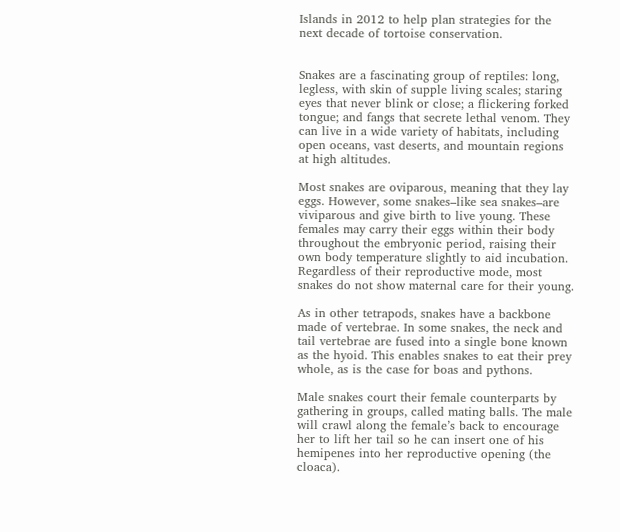Islands in 2012 to help plan strategies for the next decade of tortoise conservation.


Snakes are a fascinating group of reptiles: long, legless, with skin of supple living scales; staring eyes that never blink or close; a flickering forked tongue; and fangs that secrete lethal venom. They can live in a wide variety of habitats, including open oceans, vast deserts, and mountain regions at high altitudes.

Most snakes are oviparous, meaning that they lay eggs. However, some snakes–like sea snakes–are viviparous and give birth to live young. These females may carry their eggs within their body throughout the embryonic period, raising their own body temperature slightly to aid incubation. Regardless of their reproductive mode, most snakes do not show maternal care for their young.

As in other tetrapods, snakes have a backbone made of vertebrae. In some snakes, the neck and tail vertebrae are fused into a single bone known as the hyoid. This enables snakes to eat their prey whole, as is the case for boas and pythons.

Male snakes court their female counterparts by gathering in groups, called mating balls. The male will crawl along the female’s back to encourage her to lift her tail so he can insert one of his hemipenes into her reproductive opening (the cloaca).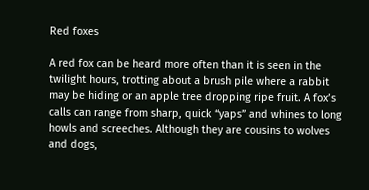Red foxes

A red fox can be heard more often than it is seen in the twilight hours, trotting about a brush pile where a rabbit may be hiding or an apple tree dropping ripe fruit. A fox’s calls can range from sharp, quick “yaps” and whines to long howls and screeches. Although they are cousins to wolves and dogs,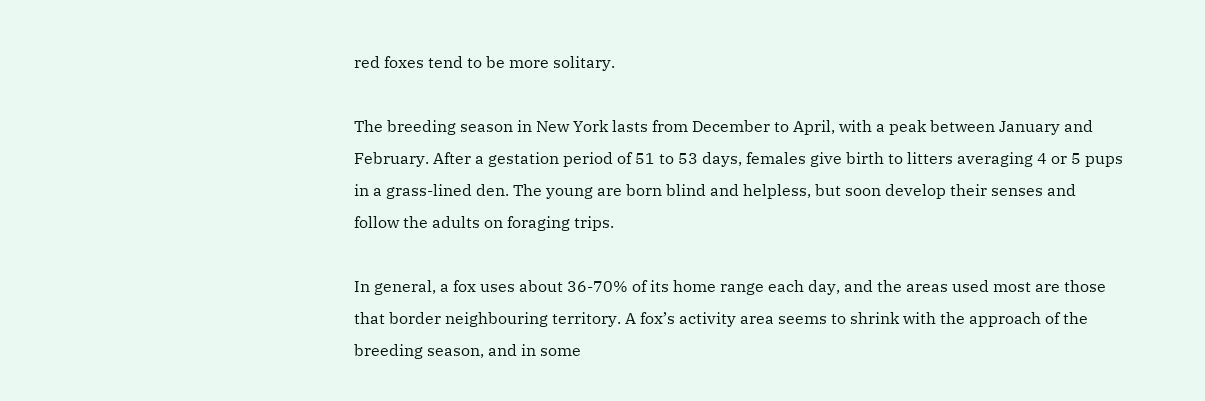red foxes tend to be more solitary.

The breeding season in New York lasts from December to April, with a peak between January and February. After a gestation period of 51 to 53 days, females give birth to litters averaging 4 or 5 pups in a grass-lined den. The young are born blind and helpless, but soon develop their senses and follow the adults on foraging trips.

In general, a fox uses about 36-70% of its home range each day, and the areas used most are those that border neighbouring territory. A fox’s activity area seems to shrink with the approach of the breeding season, and in some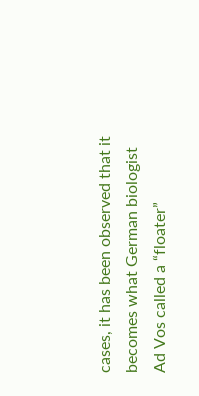cases, it has been observed that it becomes what German biologist Ad Vos called a “floater”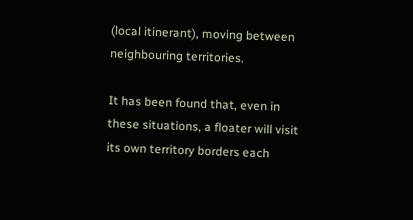(local itinerant), moving between neighbouring territories.

It has been found that, even in these situations, a floater will visit its own territory borders each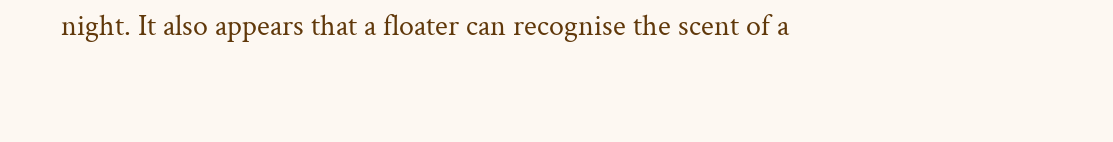night. It also appears that a floater can recognise the scent of a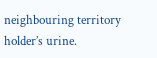neighbouring territory holder’s urine.